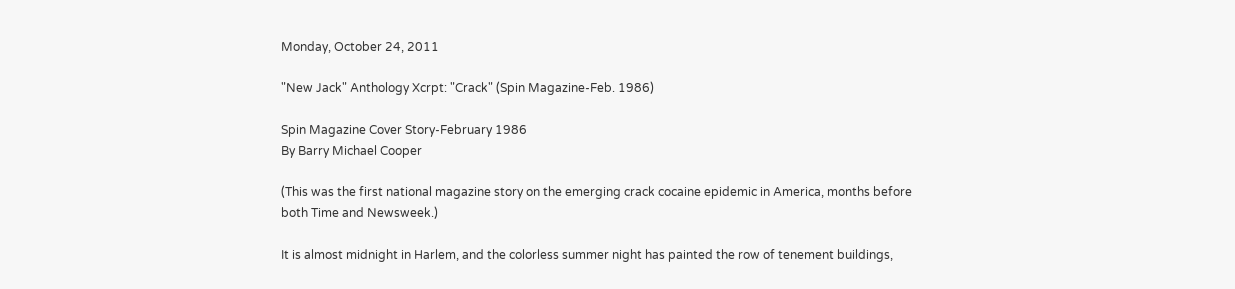Monday, October 24, 2011

"New Jack" Anthology Xcrpt: "Crack" (Spin Magazine-Feb. 1986)

Spin Magazine Cover Story-February 1986
By Barry Michael Cooper

(This was the first national magazine story on the emerging crack cocaine epidemic in America, months before both Time and Newsweek.)

It is almost midnight in Harlem, and the colorless summer night has painted the row of tenement buildings,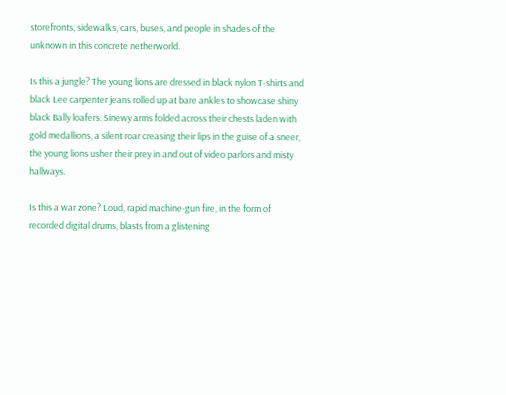storefronts, sidewalks, cars, buses, and people in shades of the unknown in this concrete netherworld.

Is this a jungle? The young lions are dressed in black nylon T-shirts and black Lee carpenter jeans rolled up at bare ankles to showcase shiny black Bally loafers. Sinewy arms folded across their chests laden with gold medallions, a silent roar creasing their lips in the guise of a sneer, the young lions usher their prey in and out of video parlors and misty hallways.

Is this a war zone? Loud, rapid machine-gun fire, in the form of recorded digital drums, blasts from a glistening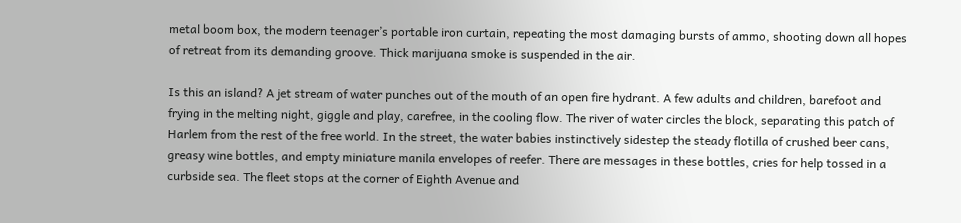metal boom box, the modern teenager’s portable iron curtain, repeating the most damaging bursts of ammo, shooting down all hopes of retreat from its demanding groove. Thick marijuana smoke is suspended in the air.

Is this an island? A jet stream of water punches out of the mouth of an open fire hydrant. A few adults and children, barefoot and frying in the melting night, giggle and play, carefree, in the cooling flow. The river of water circles the block, separating this patch of Harlem from the rest of the free world. In the street, the water babies instinctively sidestep the steady flotilla of crushed beer cans, greasy wine bottles, and empty miniature manila envelopes of reefer. There are messages in these bottles, cries for help tossed in a curbside sea. The fleet stops at the corner of Eighth Avenue and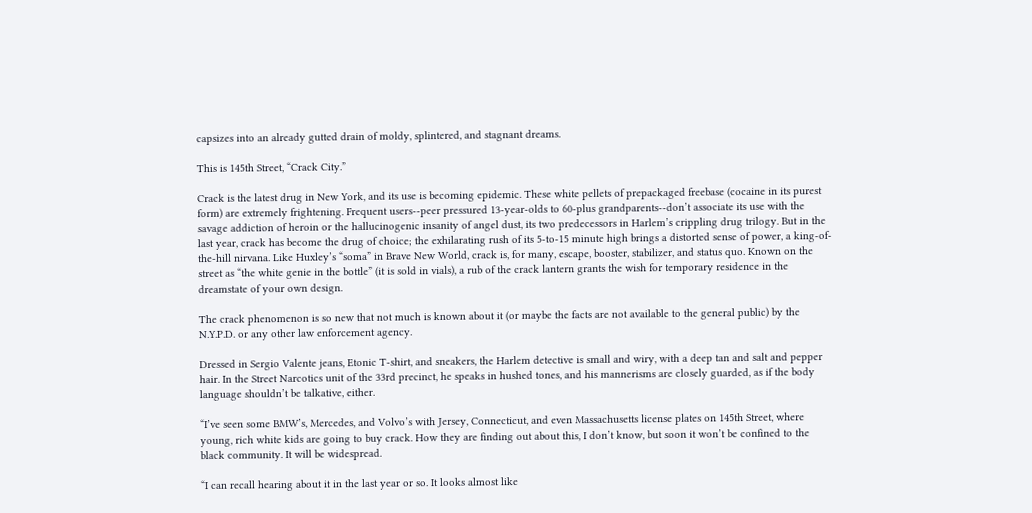capsizes into an already gutted drain of moldy, splintered, and stagnant dreams.

This is 145th Street, “Crack City.”

Crack is the latest drug in New York, and its use is becoming epidemic. These white pellets of prepackaged freebase (cocaine in its purest form) are extremely frightening. Frequent users--peer pressured 13-year-olds to 60-plus grandparents--don’t associate its use with the savage addiction of heroin or the hallucinogenic insanity of angel dust, its two predecessors in Harlem’s crippling drug trilogy. But in the last year, crack has become the drug of choice; the exhilarating rush of its 5-to-15 minute high brings a distorted sense of power, a king-of-the-hill nirvana. Like Huxley’s “soma” in Brave New World, crack is, for many, escape, booster, stabilizer, and status quo. Known on the street as “the white genie in the bottle” (it is sold in vials), a rub of the crack lantern grants the wish for temporary residence in the dreamstate of your own design.

The crack phenomenon is so new that not much is known about it (or maybe the facts are not available to the general public) by the N.Y.P.D. or any other law enforcement agency.

Dressed in Sergio Valente jeans, Etonic T-shirt, and sneakers, the Harlem detective is small and wiry, with a deep tan and salt and pepper hair. In the Street Narcotics unit of the 33rd precinct, he speaks in hushed tones, and his mannerisms are closely guarded, as if the body language shouldn’t be talkative, either.

“I’ve seen some BMW’s, Mercedes, and Volvo’s with Jersey, Connecticut, and even Massachusetts license plates on 145th Street, where young, rich white kids are going to buy crack. How they are finding out about this, I don’t know, but soon it won’t be confined to the black community. It will be widespread.

“I can recall hearing about it in the last year or so. It looks almost like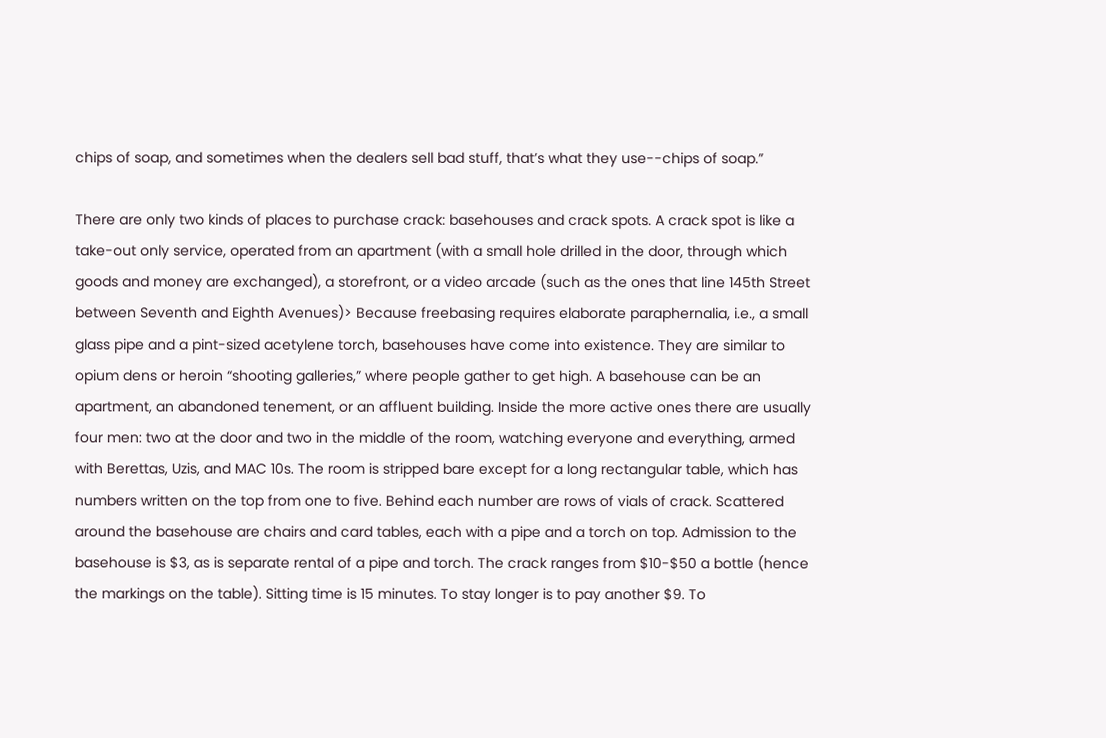chips of soap, and sometimes when the dealers sell bad stuff, that’s what they use--chips of soap.”

There are only two kinds of places to purchase crack: basehouses and crack spots. A crack spot is like a take-out only service, operated from an apartment (with a small hole drilled in the door, through which goods and money are exchanged), a storefront, or a video arcade (such as the ones that line 145th Street between Seventh and Eighth Avenues)> Because freebasing requires elaborate paraphernalia, i.e., a small glass pipe and a pint-sized acetylene torch, basehouses have come into existence. They are similar to opium dens or heroin “shooting galleries,” where people gather to get high. A basehouse can be an apartment, an abandoned tenement, or an affluent building. Inside the more active ones there are usually four men: two at the door and two in the middle of the room, watching everyone and everything, armed with Berettas, Uzis, and MAC 10s. The room is stripped bare except for a long rectangular table, which has numbers written on the top from one to five. Behind each number are rows of vials of crack. Scattered around the basehouse are chairs and card tables, each with a pipe and a torch on top. Admission to the basehouse is $3, as is separate rental of a pipe and torch. The crack ranges from $10-$50 a bottle (hence the markings on the table). Sitting time is 15 minutes. To stay longer is to pay another $9. To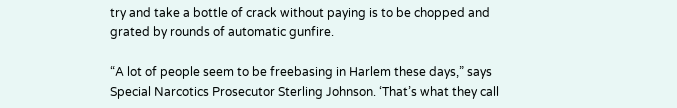try and take a bottle of crack without paying is to be chopped and grated by rounds of automatic gunfire.

“A lot of people seem to be freebasing in Harlem these days,” says Special Narcotics Prosecutor Sterling Johnson. ‘That’s what they call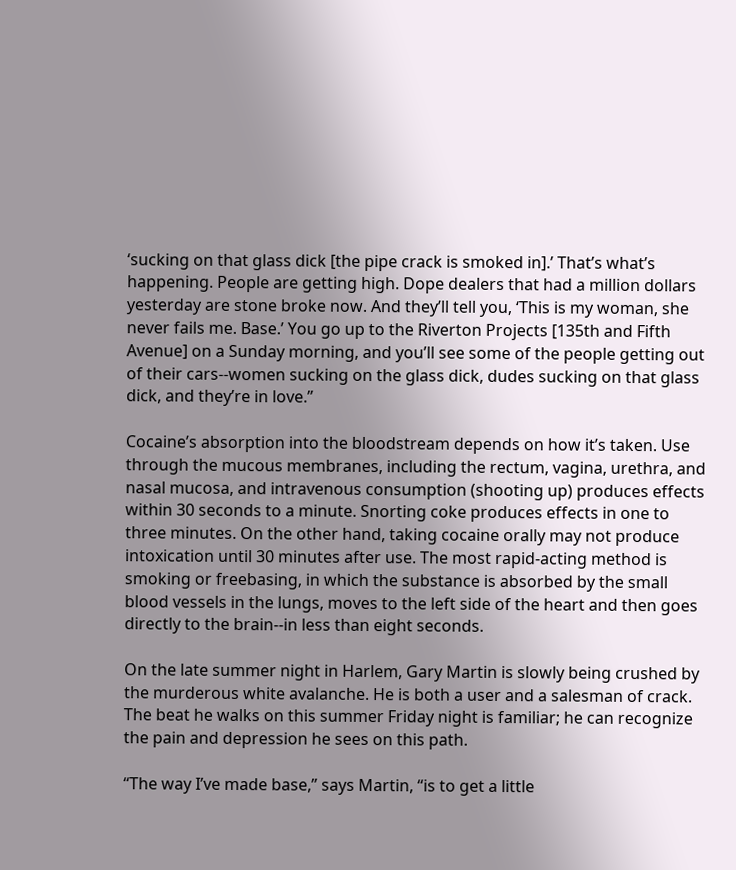‘sucking on that glass dick [the pipe crack is smoked in].’ That’s what’s happening. People are getting high. Dope dealers that had a million dollars yesterday are stone broke now. And they’ll tell you, ‘This is my woman, she never fails me. Base.’ You go up to the Riverton Projects [135th and Fifth Avenue] on a Sunday morning, and you’ll see some of the people getting out of their cars--women sucking on the glass dick, dudes sucking on that glass dick, and they’re in love.”

Cocaine’s absorption into the bloodstream depends on how it’s taken. Use through the mucous membranes, including the rectum, vagina, urethra, and nasal mucosa, and intravenous consumption (shooting up) produces effects within 30 seconds to a minute. Snorting coke produces effects in one to three minutes. On the other hand, taking cocaine orally may not produce intoxication until 30 minutes after use. The most rapid-acting method is smoking or freebasing, in which the substance is absorbed by the small blood vessels in the lungs, moves to the left side of the heart and then goes directly to the brain--in less than eight seconds.

On the late summer night in Harlem, Gary Martin is slowly being crushed by the murderous white avalanche. He is both a user and a salesman of crack. The beat he walks on this summer Friday night is familiar; he can recognize the pain and depression he sees on this path.

“The way I’ve made base,” says Martin, “is to get a little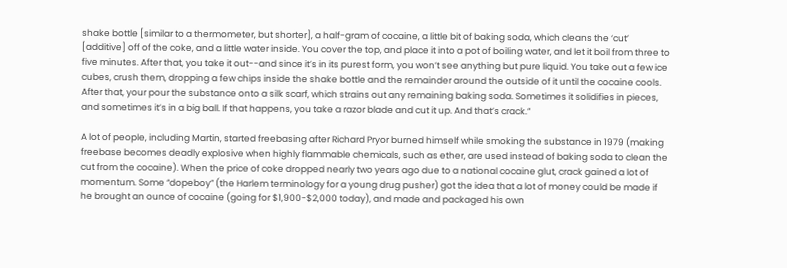shake bottle [similar to a thermometer, but shorter], a half-gram of cocaine, a little bit of baking soda, which cleans the ‘cut’ [additive] off of the coke, and a little water inside. You cover the top, and place it into a pot of boiling water, and let it boil from three to five minutes. After that, you take it out--and since it’s in its purest form, you won’t see anything but pure liquid. You take out a few ice cubes, crush them, dropping a few chips inside the shake bottle and the remainder around the outside of it until the cocaine cools. After that, your pour the substance onto a silk scarf, which strains out any remaining baking soda. Sometimes it solidifies in pieces, and sometimes it’s in a big ball. If that happens, you take a razor blade and cut it up. And that’s crack.”

A lot of people, including Martin, started freebasing after Richard Pryor burned himself while smoking the substance in 1979 (making freebase becomes deadly explosive when highly flammable chemicals, such as ether, are used instead of baking soda to clean the cut from the cocaine). When the price of coke dropped nearly two years ago due to a national cocaine glut, crack gained a lot of momentum. Some “dopeboy” (the Harlem terminology for a young drug pusher) got the idea that a lot of money could be made if he brought an ounce of cocaine (going for $1,900-$2,000 today), and made and packaged his own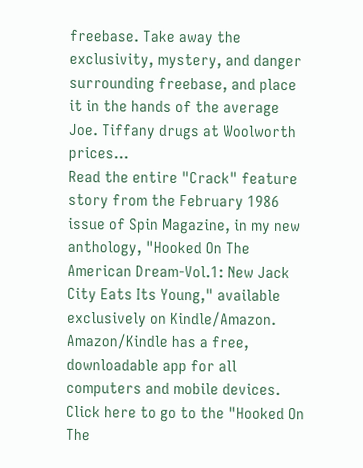freebase. Take away the exclusivity, mystery, and danger surrounding freebase, and place it in the hands of the average Joe. Tiffany drugs at Woolworth prices...
Read the entire "Crack" feature story from the February 1986 issue of Spin Magazine, in my new anthology, "Hooked On The American Dream-Vol.1: New Jack City Eats Its Young," available exclusively on Kindle/Amazon. Amazon/Kindle has a free, downloadable app for all computers and mobile devices. Click here to go to the "Hooked On The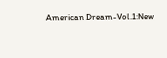American Dream-Vol.1:New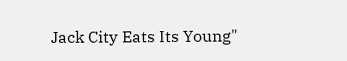Jack City Eats Its Young"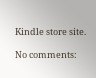Kindle store site.

No comments: